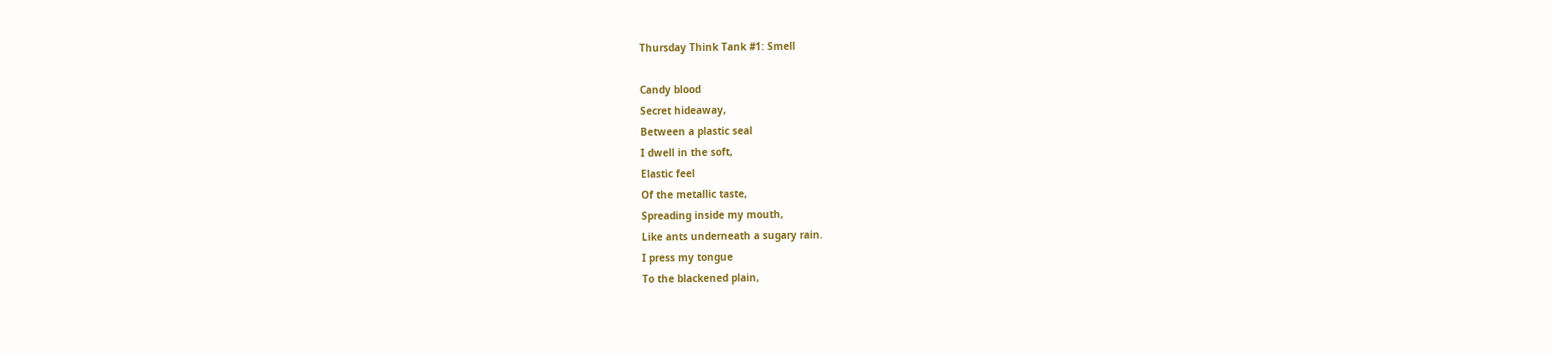Thursday Think Tank #1: Smell

Candy blood
Secret hideaway,
Between a plastic seal
I dwell in the soft,
Elastic feel
Of the metallic taste,
Spreading inside my mouth,
Like ants underneath a sugary rain.
I press my tongue
To the blackened plain,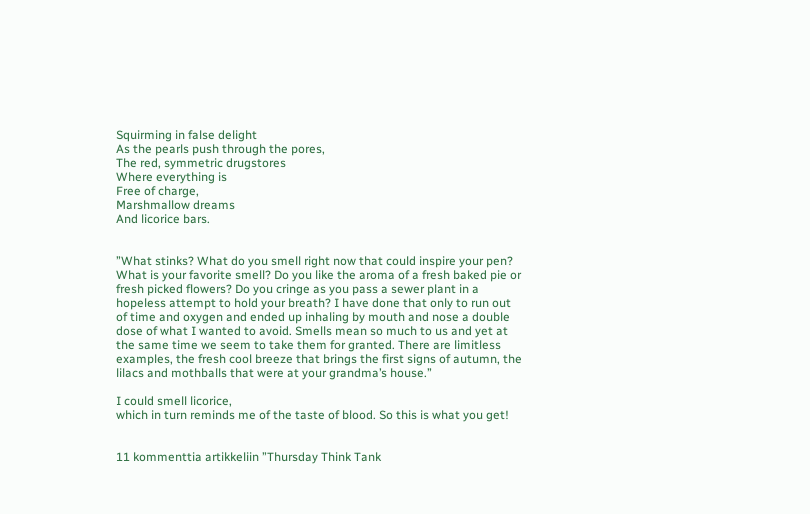Squirming in false delight
As the pearls push through the pores,
The red, symmetric drugstores
Where everything is
Free of charge,
Marshmallow dreams
And licorice bars.


”What stinks? What do you smell right now that could inspire your pen? What is your favorite smell? Do you like the aroma of a fresh baked pie or fresh picked flowers? Do you cringe as you pass a sewer plant in a hopeless attempt to hold your breath? I have done that only to run out of time and oxygen and ended up inhaling by mouth and nose a double dose of what I wanted to avoid. Smells mean so much to us and yet at the same time we seem to take them for granted. There are limitless examples, the fresh cool breeze that brings the first signs of autumn, the lilacs and mothballs that were at your grandma’s house.”

I could smell licorice,
which in turn reminds me of the taste of blood. So this is what you get!


11 kommenttia artikkeliin ”Thursday Think Tank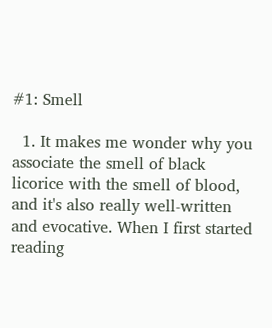#1: Smell

  1. It makes me wonder why you associate the smell of black licorice with the smell of blood, and it's also really well-written and evocative. When I first started reading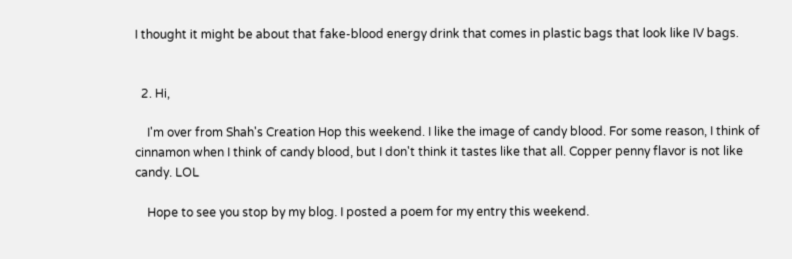I thought it might be about that fake-blood energy drink that comes in plastic bags that look like IV bags.


  2. Hi,

    I'm over from Shah's Creation Hop this weekend. I like the image of candy blood. For some reason, I think of cinnamon when I think of candy blood, but I don't think it tastes like that all. Copper penny flavor is not like candy. LOL

    Hope to see you stop by my blog. I posted a poem for my entry this weekend.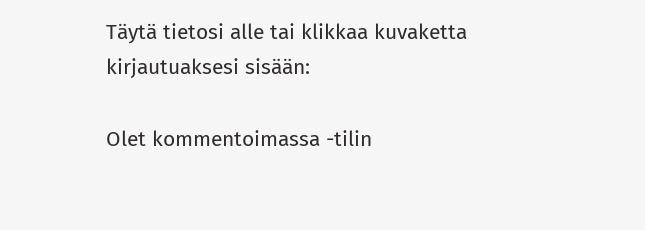Täytä tietosi alle tai klikkaa kuvaketta kirjautuaksesi sisään:

Olet kommentoimassa -tilin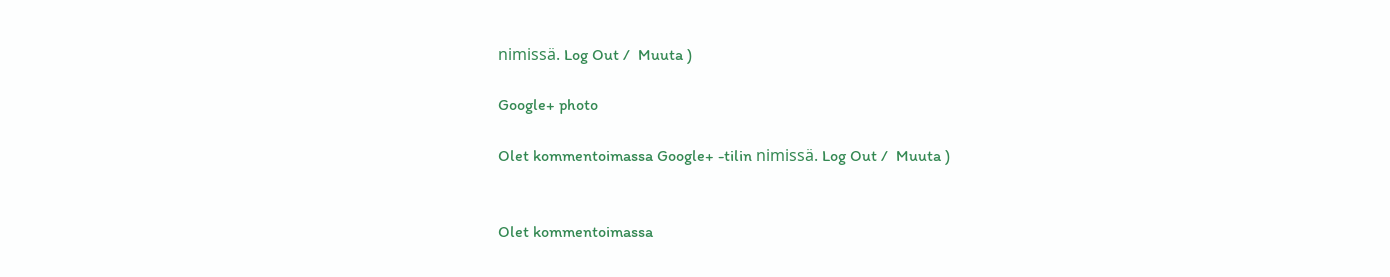nimissä. Log Out /  Muuta )

Google+ photo

Olet kommentoimassa Google+ -tilin nimissä. Log Out /  Muuta )


Olet kommentoimassa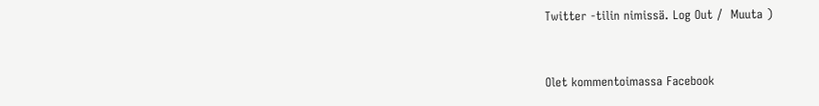Twitter -tilin nimissä. Log Out /  Muuta )


Olet kommentoimassa Facebook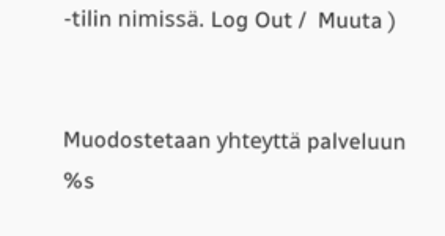-tilin nimissä. Log Out /  Muuta )


Muodostetaan yhteyttä palveluun %s